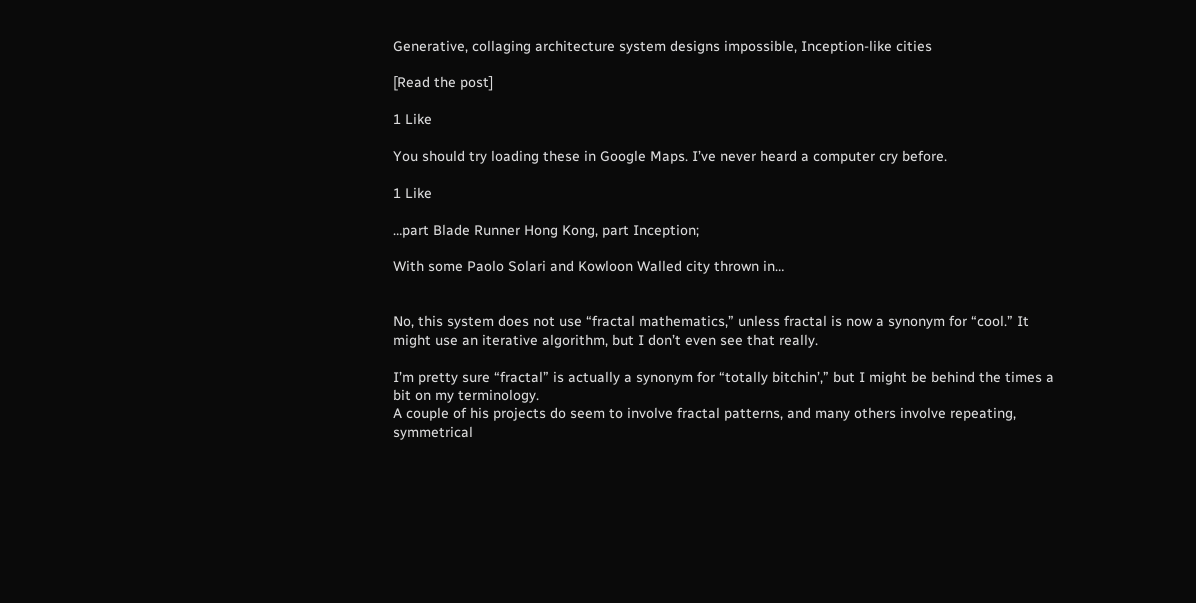Generative, collaging architecture system designs impossible, Inception-like cities

[Read the post]

1 Like

You should try loading these in Google Maps. I’ve never heard a computer cry before.

1 Like

…part Blade Runner Hong Kong, part Inception;

With some Paolo Solari and Kowloon Walled city thrown in…


No, this system does not use “fractal mathematics,” unless fractal is now a synonym for “cool.” It might use an iterative algorithm, but I don’t even see that really.

I’m pretty sure “fractal” is actually a synonym for “totally bitchin’,” but I might be behind the times a bit on my terminology.
A couple of his projects do seem to involve fractal patterns, and many others involve repeating, symmetrical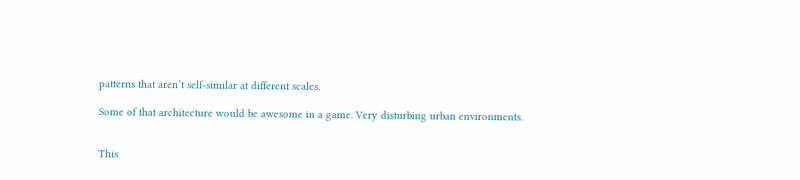patterns that aren’t self-similar at different scales.

Some of that architecture would be awesome in a game. Very disturbing urban environments.


This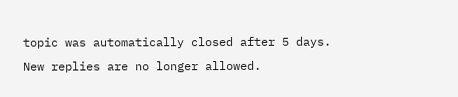topic was automatically closed after 5 days. New replies are no longer allowed.